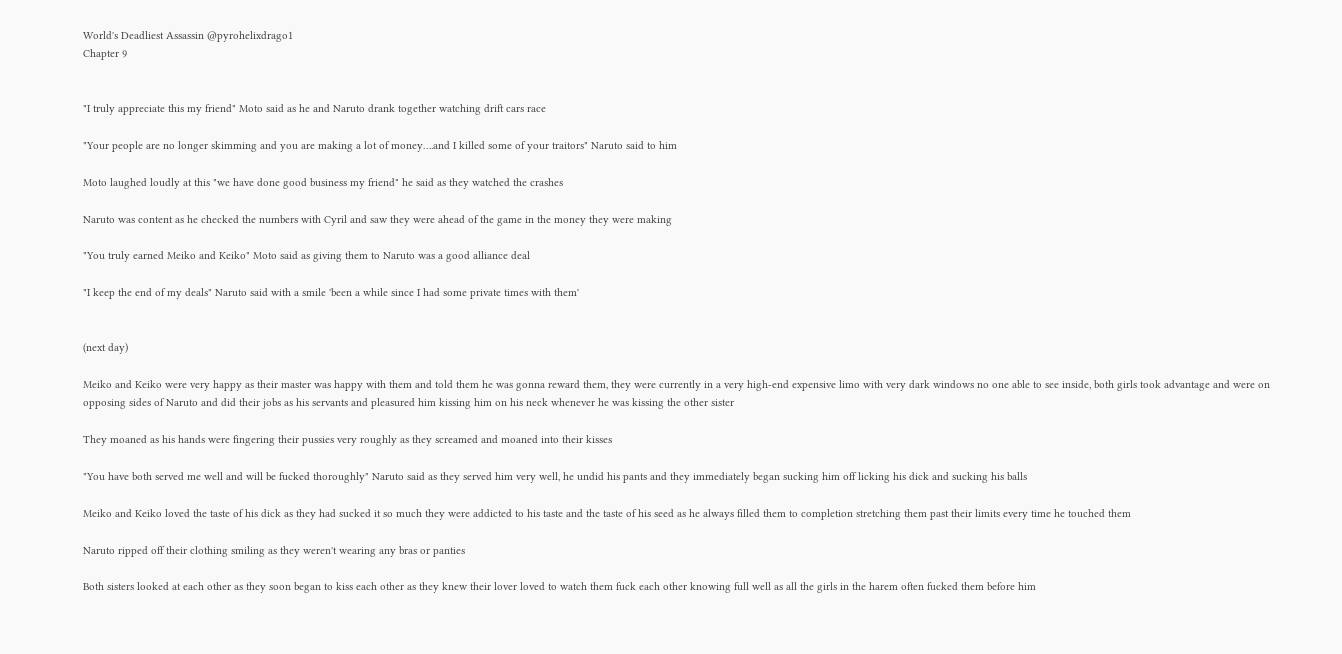World's Deadliest Assassin @pyrohelixdrago1
Chapter 9


"I truly appreciate this my friend" Moto said as he and Naruto drank together watching drift cars race

"Your people are no longer skimming and you are making a lot of money….and I killed some of your traitors" Naruto said to him

Moto laughed loudly at this "we have done good business my friend" he said as they watched the crashes

Naruto was content as he checked the numbers with Cyril and saw they were ahead of the game in the money they were making

"You truly earned Meiko and Keiko" Moto said as giving them to Naruto was a good alliance deal

"I keep the end of my deals" Naruto said with a smile 'been a while since I had some private times with them'


(next day)

Meiko and Keiko were very happy as their master was happy with them and told them he was gonna reward them, they were currently in a very high-end expensive limo with very dark windows no one able to see inside, both girls took advantage and were on opposing sides of Naruto and did their jobs as his servants and pleasured him kissing him on his neck whenever he was kissing the other sister

They moaned as his hands were fingering their pussies very roughly as they screamed and moaned into their kisses

"You have both served me well and will be fucked thoroughly" Naruto said as they served him very well, he undid his pants and they immediately began sucking him off licking his dick and sucking his balls

Meiko and Keiko loved the taste of his dick as they had sucked it so much they were addicted to his taste and the taste of his seed as he always filled them to completion stretching them past their limits every time he touched them

Naruto ripped off their clothing smiling as they weren't wearing any bras or panties

Both sisters looked at each other as they soon began to kiss each other as they knew their lover loved to watch them fuck each other knowing full well as all the girls in the harem often fucked them before him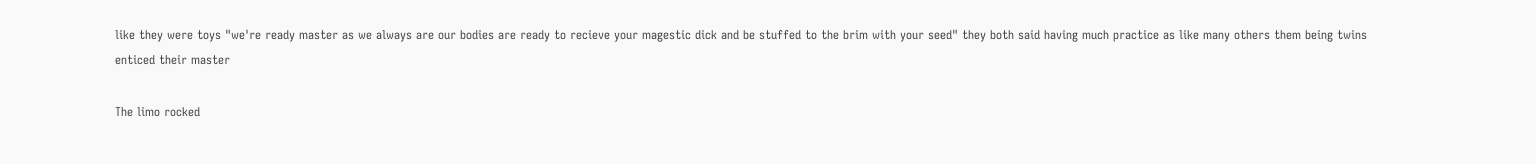like they were toys "we're ready master as we always are our bodies are ready to recieve your magestic dick and be stuffed to the brim with your seed" they both said having much practice as like many others them being twins enticed their master

The limo rocked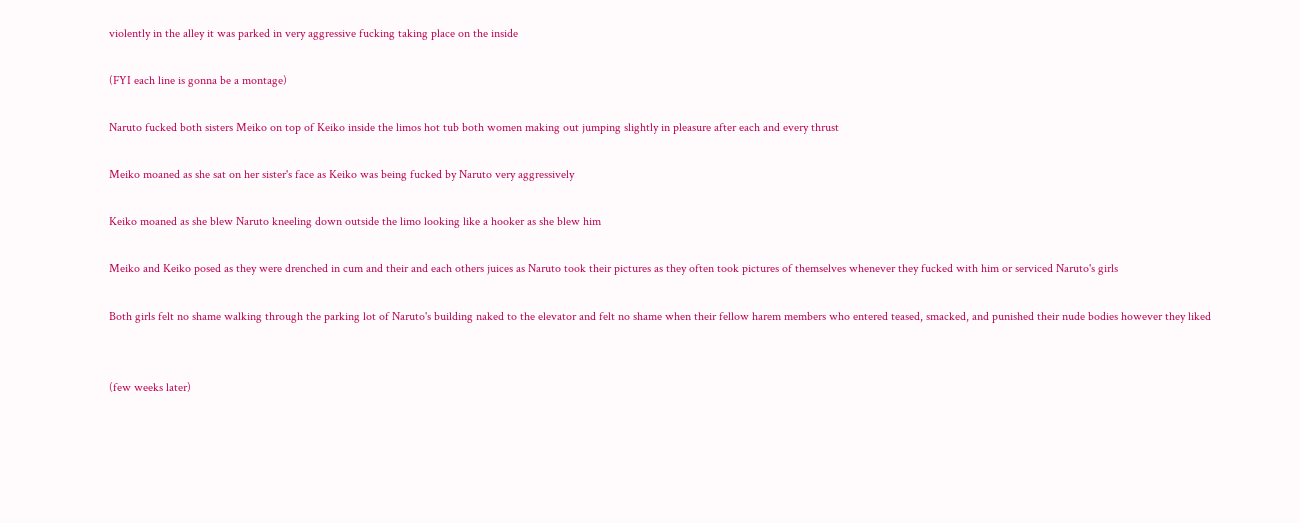violently in the alley it was parked in very aggressive fucking taking place on the inside

(FYI each line is gonna be a montage)

Naruto fucked both sisters Meiko on top of Keiko inside the limos hot tub both women making out jumping slightly in pleasure after each and every thrust

Meiko moaned as she sat on her sister's face as Keiko was being fucked by Naruto very aggressively

Keiko moaned as she blew Naruto kneeling down outside the limo looking like a hooker as she blew him

Meiko and Keiko posed as they were drenched in cum and their and each others juices as Naruto took their pictures as they often took pictures of themselves whenever they fucked with him or serviced Naruto's girls

Both girls felt no shame walking through the parking lot of Naruto's building naked to the elevator and felt no shame when their fellow harem members who entered teased, smacked, and punished their nude bodies however they liked


(few weeks later)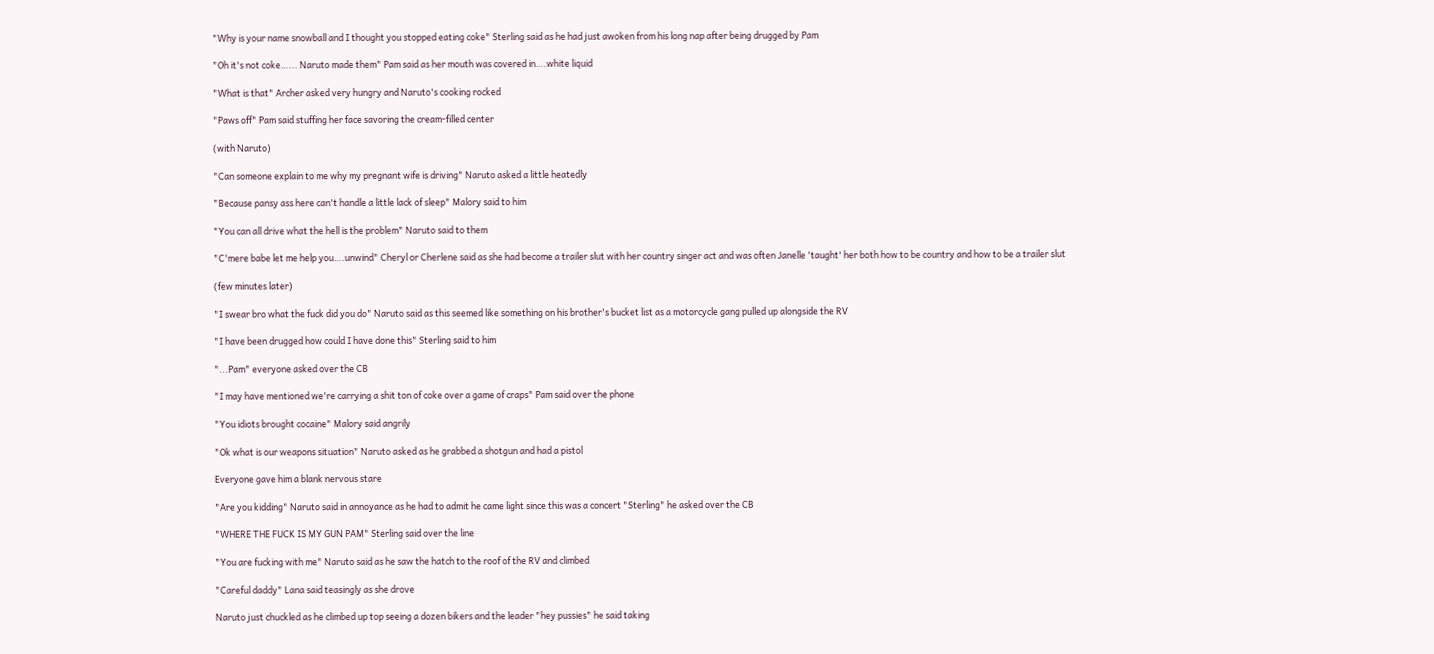"Why is your name snowball and I thought you stopped eating coke" Sterling said as he had just awoken from his long nap after being drugged by Pam

"Oh it's not coke…... Naruto made them" Pam said as her mouth was covered in….white liquid

"What is that" Archer asked very hungry and Naruto's cooking rocked

"Paws off" Pam said stuffing her face savoring the cream-filled center

(with Naruto)

"Can someone explain to me why my pregnant wife is driving" Naruto asked a little heatedly

"Because pansy ass here can't handle a little lack of sleep" Malory said to him

"You can all drive what the hell is the problem" Naruto said to them

"C'mere babe let me help you….unwind" Cheryl or Cherlene said as she had become a trailer slut with her country singer act and was often Janelle 'taught' her both how to be country and how to be a trailer slut

(few minutes later)

"I swear bro what the fuck did you do" Naruto said as this seemed like something on his brother's bucket list as a motorcycle gang pulled up alongside the RV

"I have been drugged how could I have done this" Sterling said to him

"...Pam" everyone asked over the CB

"I may have mentioned we're carrying a shit ton of coke over a game of craps" Pam said over the phone

"You idiots brought cocaine" Malory said angrily

"Ok what is our weapons situation" Naruto asked as he grabbed a shotgun and had a pistol

Everyone gave him a blank nervous stare

"Are you kidding" Naruto said in annoyance as he had to admit he came light since this was a concert "Sterling" he asked over the CB

"WHERE THE FUCK IS MY GUN PAM" Sterling said over the line

"You are fucking with me" Naruto said as he saw the hatch to the roof of the RV and climbed

"Careful daddy" Lana said teasingly as she drove

Naruto just chuckled as he climbed up top seeing a dozen bikers and the leader "hey pussies" he said taking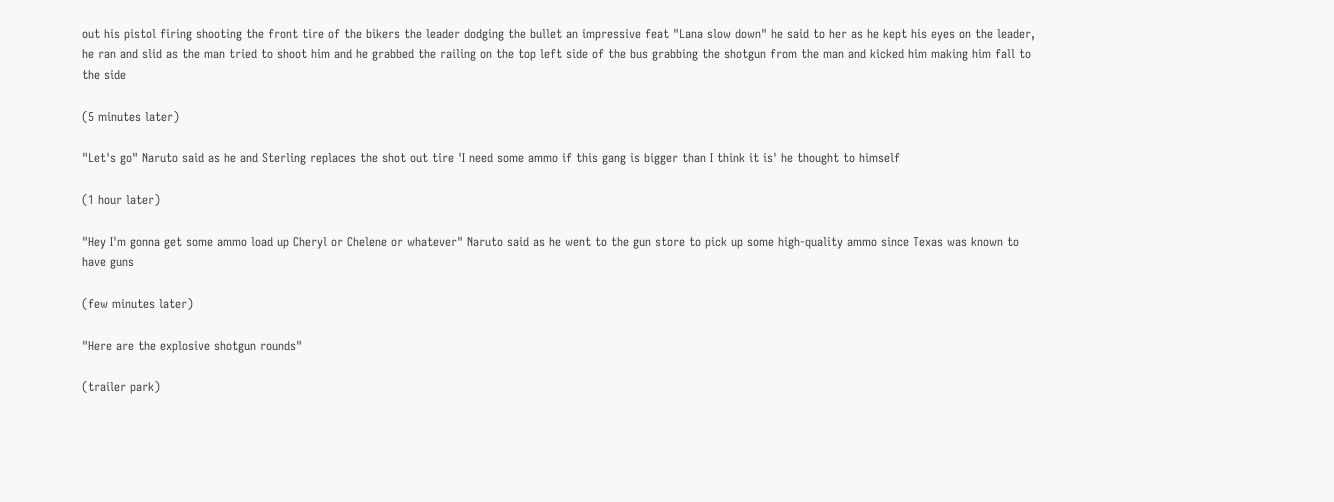out his pistol firing shooting the front tire of the bikers the leader dodging the bullet an impressive feat "Lana slow down" he said to her as he kept his eyes on the leader, he ran and slid as the man tried to shoot him and he grabbed the railing on the top left side of the bus grabbing the shotgun from the man and kicked him making him fall to the side

(5 minutes later)

"Let's go" Naruto said as he and Sterling replaces the shot out tire 'I need some ammo if this gang is bigger than I think it is' he thought to himself

(1 hour later)

"Hey I'm gonna get some ammo load up Cheryl or Chelene or whatever" Naruto said as he went to the gun store to pick up some high-quality ammo since Texas was known to have guns

(few minutes later)

"Here are the explosive shotgun rounds"

(trailer park)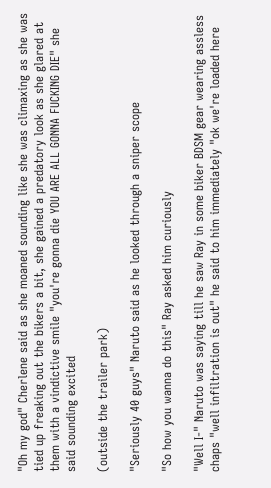"Oh my god" Cherlene said as she moaned sounding like she was climaxing as she was tied up freaking out the bikers a bit, she gained a predatory look as she glared at them with a vindictive smile "you're gonna die YOU ARE ALL GONNA FUCKING DIE" she said sounding excited

(outside the trailer park)

"Seriously 40 guys" Naruto said as he looked through a sniper scope

"So how you wanna do this" Ray asked him curiously

"Well I-" Naruto was saying till he saw Ray in some biker BDSM gear wearing assless chaps "well infiltration is out" he said to him immediately "ok we're loaded here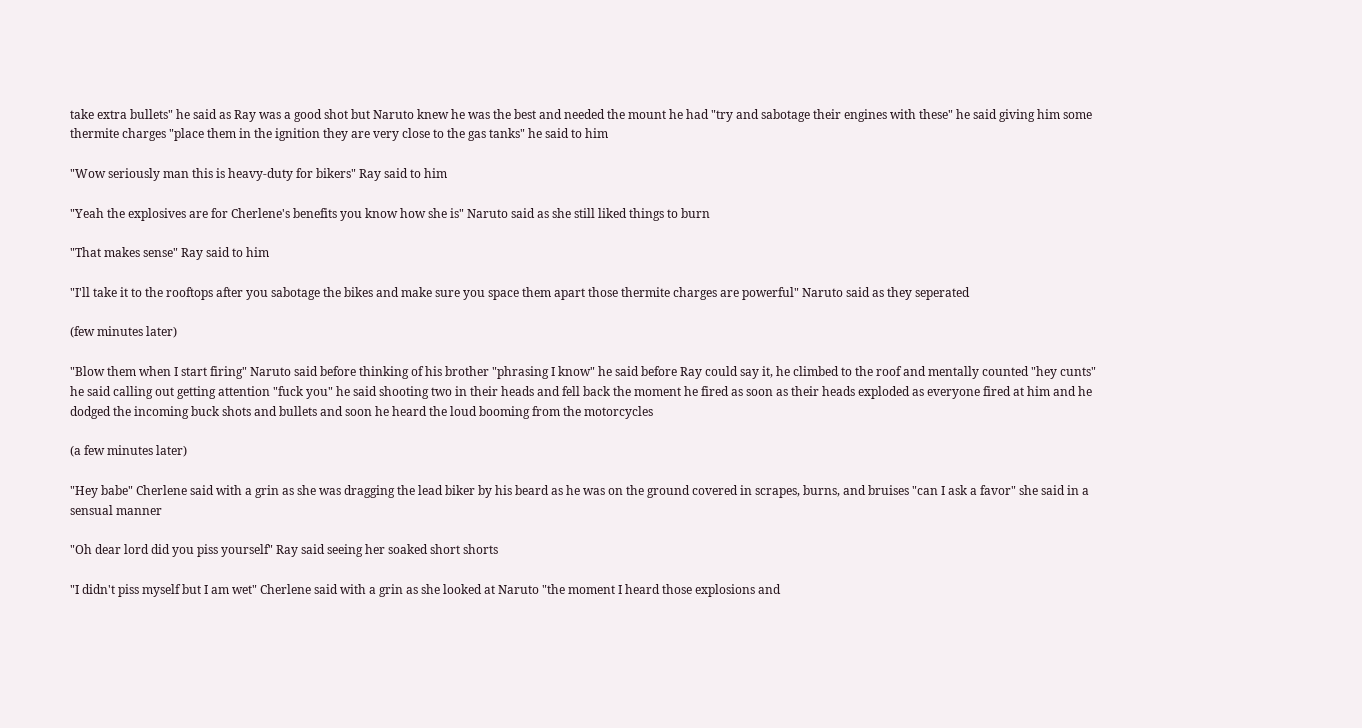take extra bullets" he said as Ray was a good shot but Naruto knew he was the best and needed the mount he had "try and sabotage their engines with these" he said giving him some thermite charges "place them in the ignition they are very close to the gas tanks" he said to him

"Wow seriously man this is heavy-duty for bikers" Ray said to him

"Yeah the explosives are for Cherlene's benefits you know how she is" Naruto said as she still liked things to burn

"That makes sense" Ray said to him

"I'll take it to the rooftops after you sabotage the bikes and make sure you space them apart those thermite charges are powerful" Naruto said as they seperated

(few minutes later)

"Blow them when I start firing" Naruto said before thinking of his brother "phrasing I know" he said before Ray could say it, he climbed to the roof and mentally counted "hey cunts" he said calling out getting attention "fuck you" he said shooting two in their heads and fell back the moment he fired as soon as their heads exploded as everyone fired at him and he dodged the incoming buck shots and bullets and soon he heard the loud booming from the motorcycles

(a few minutes later)

"Hey babe" Cherlene said with a grin as she was dragging the lead biker by his beard as he was on the ground covered in scrapes, burns, and bruises "can I ask a favor" she said in a sensual manner

"Oh dear lord did you piss yourself" Ray said seeing her soaked short shorts

"I didn't piss myself but I am wet" Cherlene said with a grin as she looked at Naruto "the moment I heard those explosions and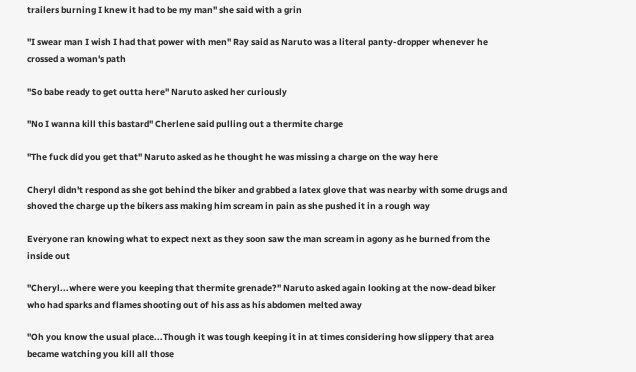trailers burning I knew it had to be my man" she said with a grin

"I swear man I wish I had that power with men" Ray said as Naruto was a literal panty-dropper whenever he crossed a woman's path

"So babe ready to get outta here" Naruto asked her curiously

"No I wanna kill this bastard" Cherlene said pulling out a thermite charge

"The fuck did you get that" Naruto asked as he thought he was missing a charge on the way here

Cheryl didn't respond as she got behind the biker and grabbed a latex glove that was nearby with some drugs and shoved the charge up the bikers ass making him scream in pain as she pushed it in a rough way

Everyone ran knowing what to expect next as they soon saw the man scream in agony as he burned from the inside out

"Cheryl...where were you keeping that thermite grenade?" Naruto asked again looking at the now-dead biker who had sparks and flames shooting out of his ass as his abdomen melted away

"Oh you know the usual place...Though it was tough keeping it in at times considering how slippery that area became watching you kill all those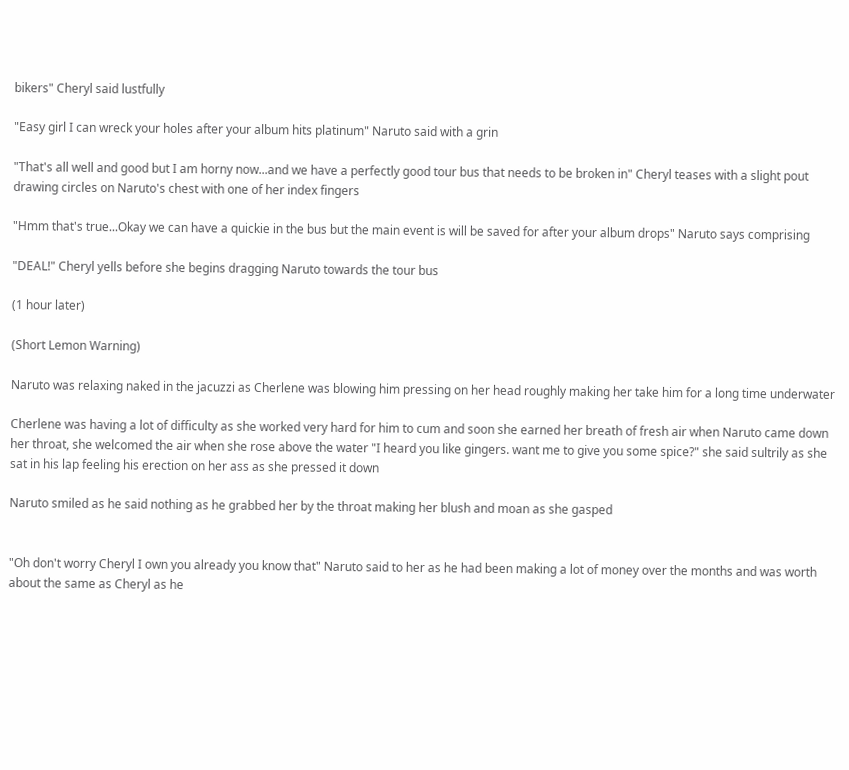bikers" Cheryl said lustfully

"Easy girl I can wreck your holes after your album hits platinum" Naruto said with a grin

"That's all well and good but I am horny now...and we have a perfectly good tour bus that needs to be broken in" Cheryl teases with a slight pout drawing circles on Naruto's chest with one of her index fingers

"Hmm that's true...Okay we can have a quickie in the bus but the main event is will be saved for after your album drops" Naruto says comprising

"DEAL!" Cheryl yells before she begins dragging Naruto towards the tour bus

(1 hour later)

(Short Lemon Warning)

Naruto was relaxing naked in the jacuzzi as Cherlene was blowing him pressing on her head roughly making her take him for a long time underwater

Cherlene was having a lot of difficulty as she worked very hard for him to cum and soon she earned her breath of fresh air when Naruto came down her throat, she welcomed the air when she rose above the water "I heard you like gingers. want me to give you some spice?" she said sultrily as she sat in his lap feeling his erection on her ass as she pressed it down

Naruto smiled as he said nothing as he grabbed her by the throat making her blush and moan as she gasped


"Oh don't worry Cheryl I own you already you know that" Naruto said to her as he had been making a lot of money over the months and was worth about the same as Cheryl as he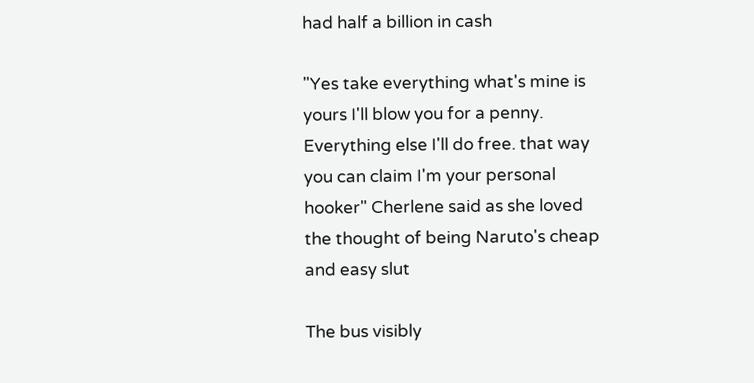had half a billion in cash

"Yes take everything what's mine is yours I'll blow you for a penny. Everything else I'll do free. that way you can claim I'm your personal hooker" Cherlene said as she loved the thought of being Naruto's cheap and easy slut

The bus visibly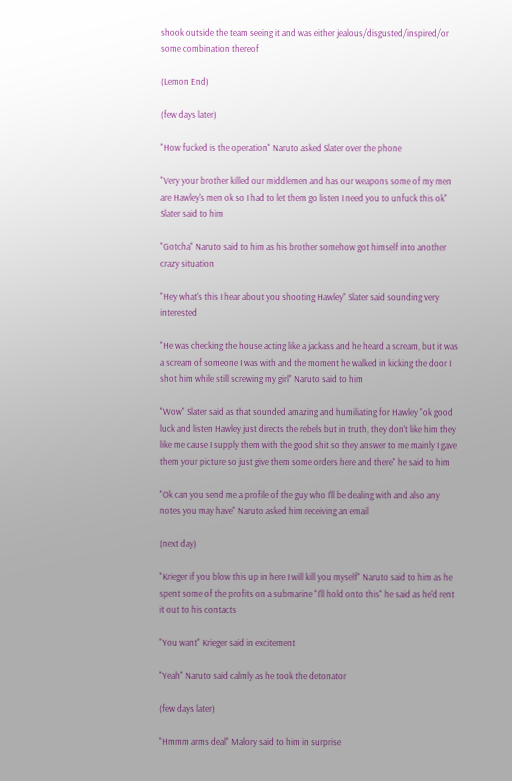shook outside the team seeing it and was either jealous/disgusted/inspired/or some combination thereof

(Lemon End)

(few days later)

"How fucked is the operation" Naruto asked Slater over the phone

"Very your brother killed our middlemen and has our weapons some of my men are Hawley's men ok so I had to let them go listen I need you to unfuck this ok" Slater said to him

"Gotcha" Naruto said to him as his brother somehow got himself into another crazy situation

"Hey what's this I hear about you shooting Hawley" Slater said sounding very interested

"He was checking the house acting like a jackass and he heard a scream, but it was a scream of someone I was with and the moment he walked in kicking the door I shot him while still screwing my girl" Naruto said to him

"Wow" Slater said as that sounded amazing and humiliating for Hawley "ok good luck and listen Hawley just directs the rebels but in truth, they don't like him they like me cause I supply them with the good shit so they answer to me mainly I gave them your picture so just give them some orders here and there" he said to him

"Ok can you send me a profile of the guy who I'll be dealing with and also any notes you may have" Naruto asked him receiving an email

(next day)

"Krieger if you blow this up in here I will kill you myself" Naruto said to him as he spent some of the profits on a submarine "I'll hold onto this" he said as he'd rent it out to his contacts

"You want" Krieger said in excitement

"Yeah" Naruto said calmly as he took the detonator

(few days later)

"Hmmm arms deal" Malory said to him in surprise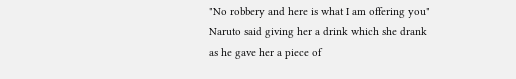"No robbery and here is what I am offering you" Naruto said giving her a drink which she drank as he gave her a piece of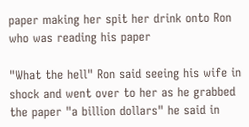paper making her spit her drink onto Ron who was reading his paper

"What the hell" Ron said seeing his wife in shock and went over to her as he grabbed the paper "a billion dollars" he said in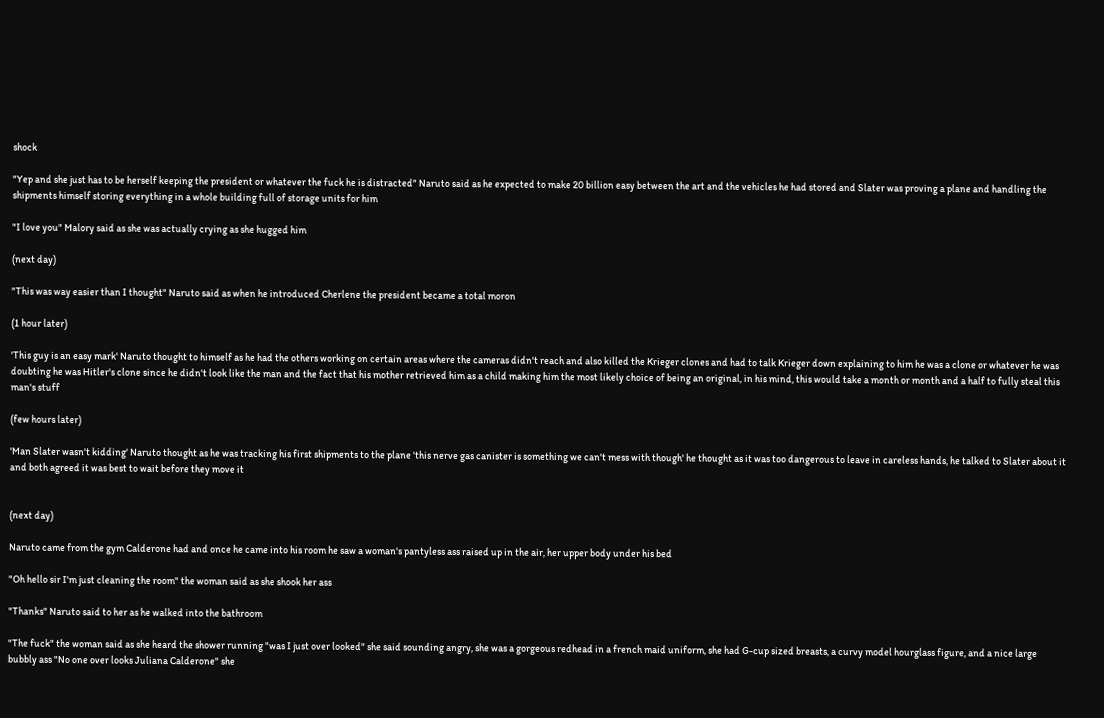shock

"Yep and she just has to be herself keeping the president or whatever the fuck he is distracted" Naruto said as he expected to make 20 billion easy between the art and the vehicles he had stored and Slater was proving a plane and handling the shipments himself storing everything in a whole building full of storage units for him

"I love you" Malory said as she was actually crying as she hugged him

(next day)

"This was way easier than I thought" Naruto said as when he introduced Cherlene the president became a total moron

(1 hour later)

'This guy is an easy mark' Naruto thought to himself as he had the others working on certain areas where the cameras didn't reach and also killed the Krieger clones and had to talk Krieger down explaining to him he was a clone or whatever he was doubting he was Hitler's clone since he didn't look like the man and the fact that his mother retrieved him as a child making him the most likely choice of being an original, in his mind, this would take a month or month and a half to fully steal this man's stuff

(few hours later)

'Man Slater wasn't kidding' Naruto thought as he was tracking his first shipments to the plane 'this nerve gas canister is something we can't mess with though' he thought as it was too dangerous to leave in careless hands, he talked to Slater about it and both agreed it was best to wait before they move it


(next day)

Naruto came from the gym Calderone had and once he came into his room he saw a woman's pantyless ass raised up in the air, her upper body under his bed

"Oh hello sir I'm just cleaning the room" the woman said as she shook her ass

"Thanks" Naruto said to her as he walked into the bathroom

"The fuck" the woman said as she heard the shower running "was I just over looked" she said sounding angry, she was a gorgeous redhead in a french maid uniform, she had G-cup sized breasts, a curvy model hourglass figure, and a nice large bubbly ass "No one over looks Juliana Calderone" she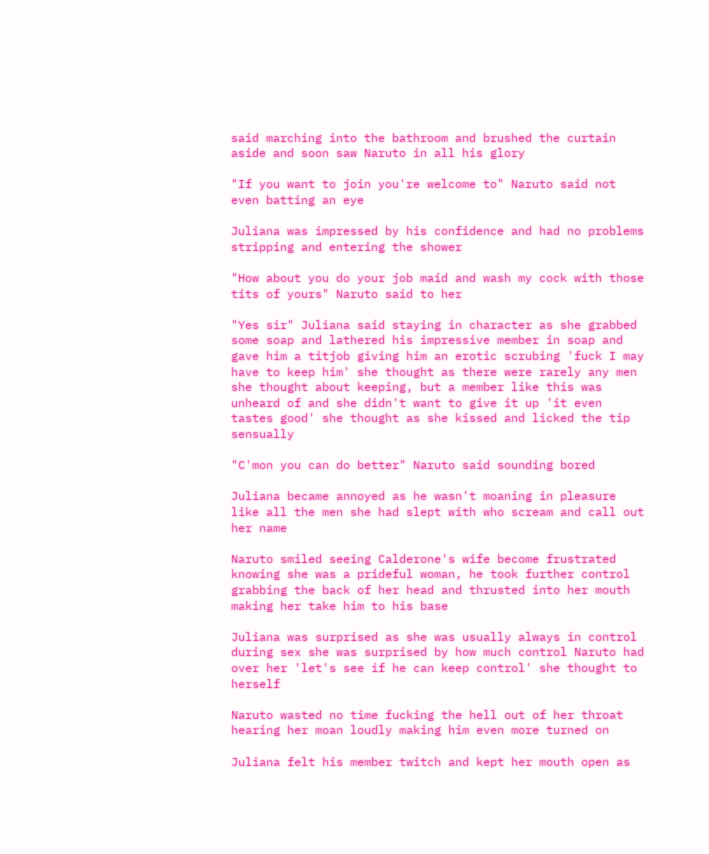said marching into the bathroom and brushed the curtain aside and soon saw Naruto in all his glory

"If you want to join you're welcome to" Naruto said not even batting an eye

Juliana was impressed by his confidence and had no problems stripping and entering the shower

"How about you do your job maid and wash my cock with those tits of yours" Naruto said to her

"Yes sir" Juliana said staying in character as she grabbed some soap and lathered his impressive member in soap and gave him a titjob giving him an erotic scrubing 'fuck I may have to keep him' she thought as there were rarely any men she thought about keeping, but a member like this was unheard of and she didn't want to give it up 'it even tastes good' she thought as she kissed and licked the tip sensually

"C'mon you can do better" Naruto said sounding bored

Juliana became annoyed as he wasn't moaning in pleasure like all the men she had slept with who scream and call out her name

Naruto smiled seeing Calderone's wife become frustrated knowing she was a prideful woman, he took further control grabbing the back of her head and thrusted into her mouth making her take him to his base

Juliana was surprised as she was usually always in control during sex she was surprised by how much control Naruto had over her 'let's see if he can keep control' she thought to herself

Naruto wasted no time fucking the hell out of her throat hearing her moan loudly making him even more turned on

Juliana felt his member twitch and kept her mouth open as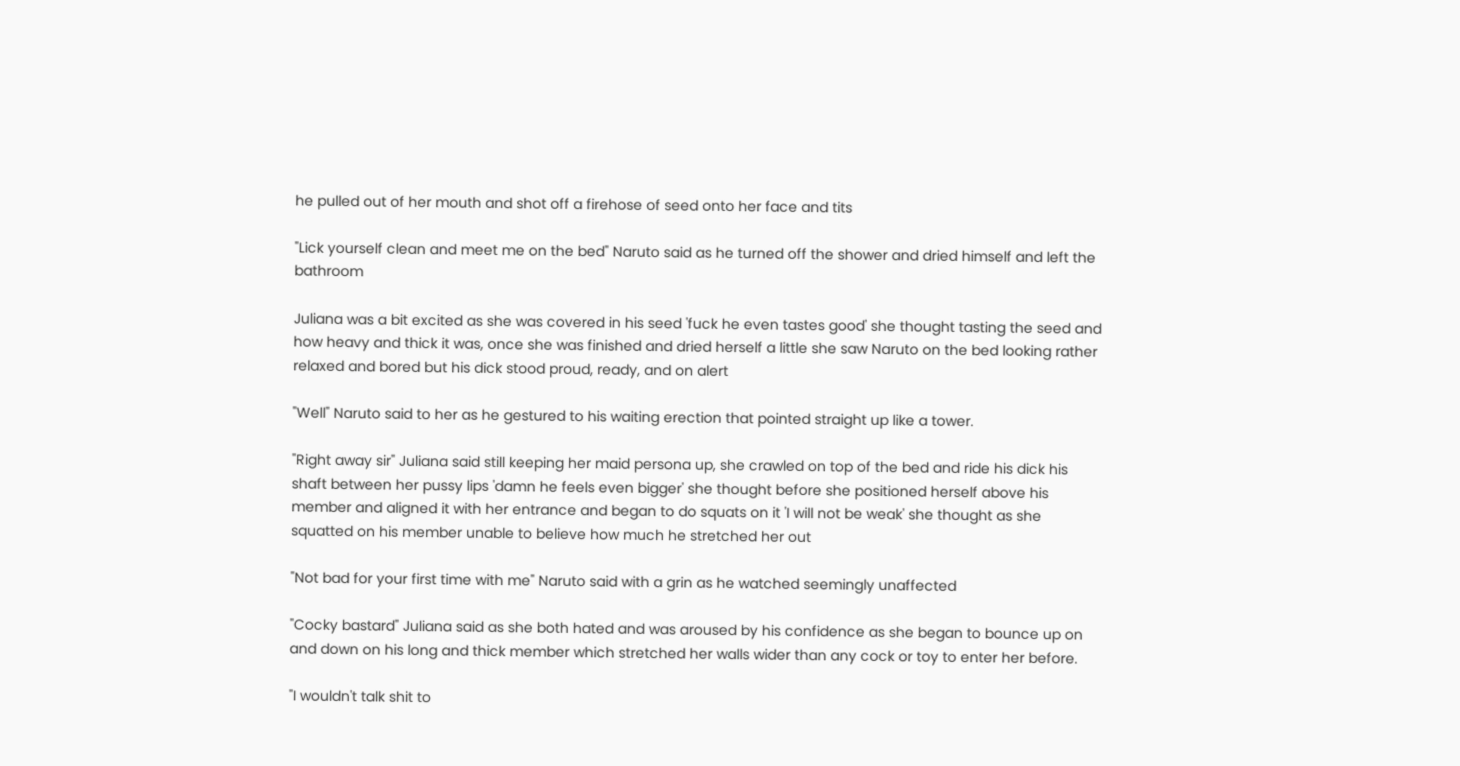he pulled out of her mouth and shot off a firehose of seed onto her face and tits

"Lick yourself clean and meet me on the bed" Naruto said as he turned off the shower and dried himself and left the bathroom

Juliana was a bit excited as she was covered in his seed 'fuck he even tastes good' she thought tasting the seed and how heavy and thick it was, once she was finished and dried herself a little she saw Naruto on the bed looking rather relaxed and bored but his dick stood proud, ready, and on alert

"Well" Naruto said to her as he gestured to his waiting erection that pointed straight up like a tower.

"Right away sir" Juliana said still keeping her maid persona up, she crawled on top of the bed and ride his dick his shaft between her pussy lips 'damn he feels even bigger' she thought before she positioned herself above his member and aligned it with her entrance and began to do squats on it 'I will not be weak' she thought as she squatted on his member unable to believe how much he stretched her out

"Not bad for your first time with me" Naruto said with a grin as he watched seemingly unaffected

"Cocky bastard" Juliana said as she both hated and was aroused by his confidence as she began to bounce up on and down on his long and thick member which stretched her walls wider than any cock or toy to enter her before.

"I wouldn't talk shit to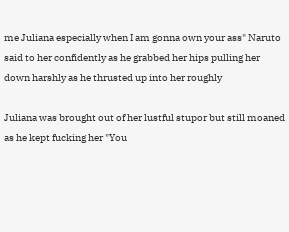me Juliana especially when I am gonna own your ass" Naruto said to her confidently as he grabbed her hips pulling her down harshly as he thrusted up into her roughly

Juliana was brought out of her lustful stupor but still moaned as he kept fucking her "You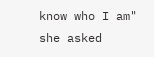know who I am" she asked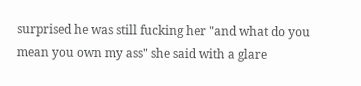surprised he was still fucking her "and what do you mean you own my ass" she said with a glare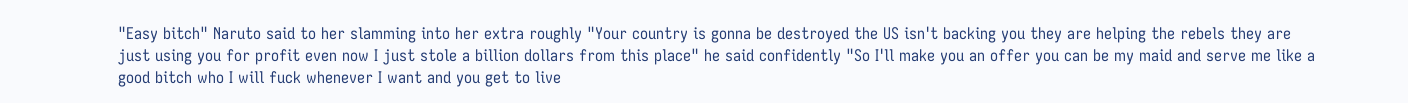"Easy bitch" Naruto said to her slamming into her extra roughly "Your country is gonna be destroyed the US isn't backing you they are helping the rebels they are just using you for profit even now I just stole a billion dollars from this place" he said confidently "So I'll make you an offer you can be my maid and serve me like a good bitch who I will fuck whenever I want and you get to live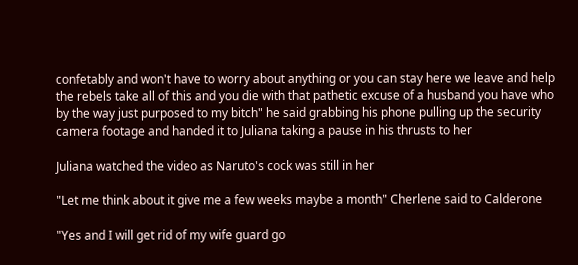confetably and won't have to worry about anything or you can stay here we leave and help the rebels take all of this and you die with that pathetic excuse of a husband you have who by the way just purposed to my bitch" he said grabbing his phone pulling up the security camera footage and handed it to Juliana taking a pause in his thrusts to her

Juliana watched the video as Naruto's cock was still in her

"Let me think about it give me a few weeks maybe a month" Cherlene said to Calderone

"Yes and I will get rid of my wife guard go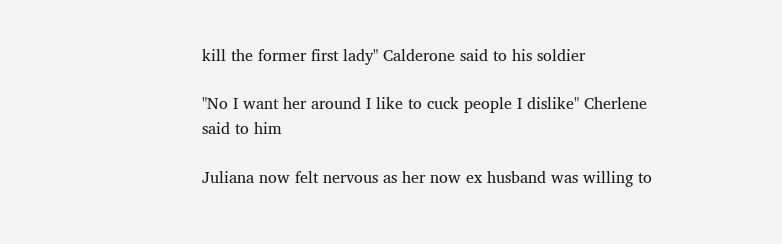kill the former first lady" Calderone said to his soldier

"No I want her around I like to cuck people I dislike" Cherlene said to him

Juliana now felt nervous as her now ex husband was willing to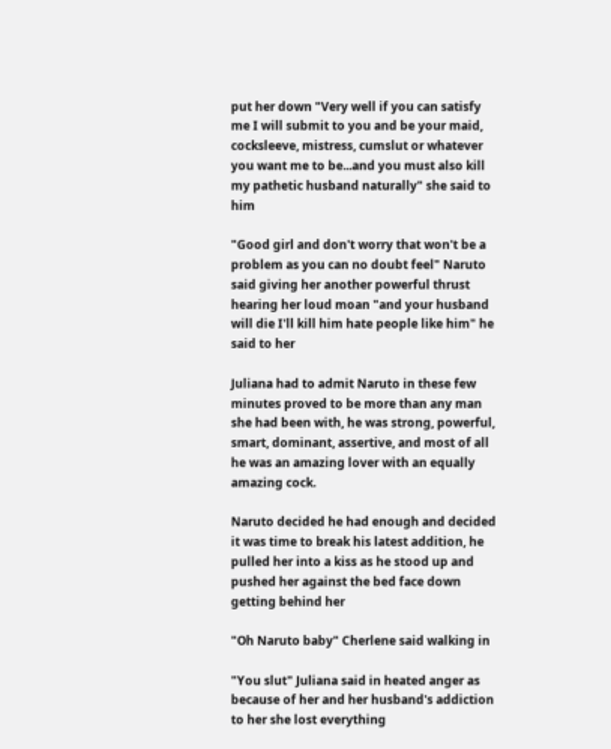put her down "Very well if you can satisfy me I will submit to you and be your maid, cocksleeve, mistress, cumslut or whatever you want me to be...and you must also kill my pathetic husband naturally" she said to him

"Good girl and don't worry that won't be a problem as you can no doubt feel" Naruto said giving her another powerful thrust hearing her loud moan "and your husband will die I'll kill him hate people like him" he said to her

Juliana had to admit Naruto in these few minutes proved to be more than any man she had been with, he was strong, powerful, smart, dominant, assertive, and most of all he was an amazing lover with an equally amazing cock.

Naruto decided he had enough and decided it was time to break his latest addition, he pulled her into a kiss as he stood up and pushed her against the bed face down getting behind her

"Oh Naruto baby" Cherlene said walking in

"You slut" Juliana said in heated anger as because of her and her husband's addiction to her she lost everything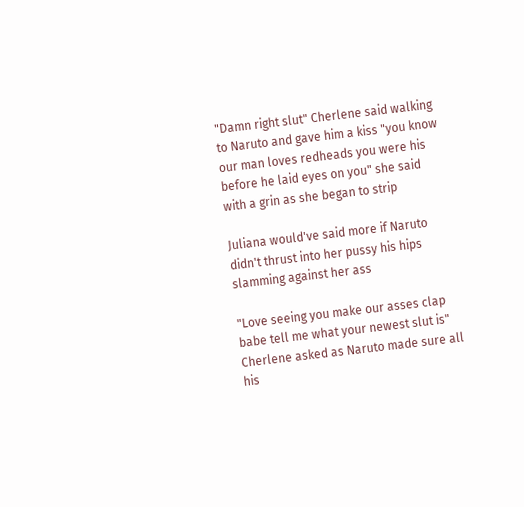"Damn right slut" Cherlene said walking to Naruto and gave him a kiss "you know our man loves redheads you were his before he laid eyes on you" she said with a grin as she began to strip

Juliana would've said more if Naruto didn't thrust into her pussy his hips slamming against her ass

"Love seeing you make our asses clap babe tell me what your newest slut is" Cherlene asked as Naruto made sure all his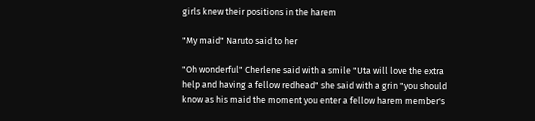girls knew their positions in the harem

"My maid" Naruto said to her

"Oh wonderful" Cherlene said with a smile "Uta will love the extra help and having a fellow redhead" she said with a grin "you should know as his maid the moment you enter a fellow harem member's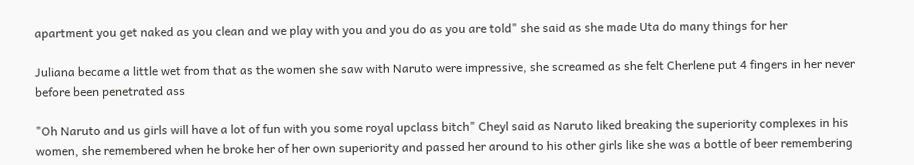apartment you get naked as you clean and we play with you and you do as you are told" she said as she made Uta do many things for her

Juliana became a little wet from that as the women she saw with Naruto were impressive, she screamed as she felt Cherlene put 4 fingers in her never before been penetrated ass

"Oh Naruto and us girls will have a lot of fun with you some royal upclass bitch" Cheyl said as Naruto liked breaking the superiority complexes in his women, she remembered when he broke her of her own superiority and passed her around to his other girls like she was a bottle of beer remembering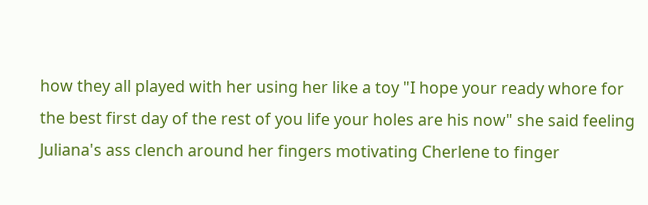how they all played with her using her like a toy "I hope your ready whore for the best first day of the rest of you life your holes are his now" she said feeling Juliana's ass clench around her fingers motivating Cherlene to finger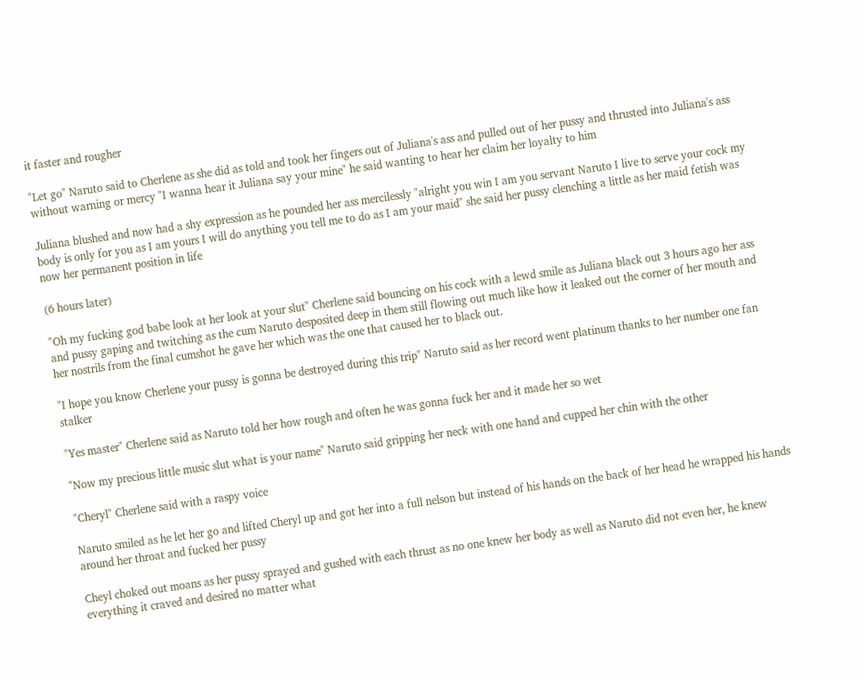it faster and rougher

"Let go" Naruto said to Cherlene as she did as told and took her fingers out of Juliana's ass and pulled out of her pussy and thrusted into Juliana's ass without warning or mercy "I wanna hear it Juliana say your mine" he said wanting to hear her claim her loyalty to him

Juliana blushed and now had a shy expression as he pounded her ass mercilessly "alright you win I am you servant Naruto I live to serve your cock my body is only for you as I am yours I will do anything you tell me to do as I am your maid" she said her pussy clenching a little as her maid fetish was now her permanent position in life

(6 hours later)

"Oh my fucking god babe look at her look at your slut" Cherlene said bouncing on his cock with a lewd smile as Juliana black out 3 hours ago her ass and pussy gaping and twitching as the cum Naruto desposited deep in them still flowing out much like how it leaked out the corner of her mouth and her nostrils from the final cumshot he gave her which was the one that caused her to black out.

"I hope you know Cherlene your pussy is gonna be destroyed during this trip" Naruto said as her record went platinum thanks to her number one fan stalker

"Yes master" Cherlene said as Naruto told her how rough and often he was gonna fuck her and it made her so wet

"Now my precious little music slut what is your name" Naruto said gripping her neck with one hand and cupped her chin with the other

"Cheryl" Cherlene said with a raspy voice

Naruto smiled as he let her go and lifted Cheryl up and got her into a full nelson but instead of his hands on the back of her head he wrapped his hands around her throat and fucked her pussy

Cheyl choked out moans as her pussy sprayed and gushed with each thrust as no one knew her body as well as Naruto did not even her, he knew everything it craved and desired no matter what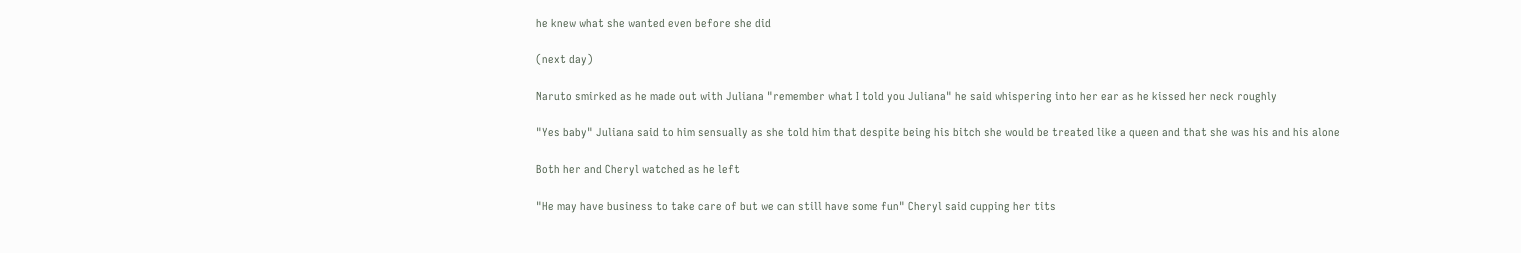he knew what she wanted even before she did

(next day)

Naruto smirked as he made out with Juliana "remember what I told you Juliana" he said whispering into her ear as he kissed her neck roughly

"Yes baby" Juliana said to him sensually as she told him that despite being his bitch she would be treated like a queen and that she was his and his alone

Both her and Cheryl watched as he left

"He may have business to take care of but we can still have some fun" Cheryl said cupping her tits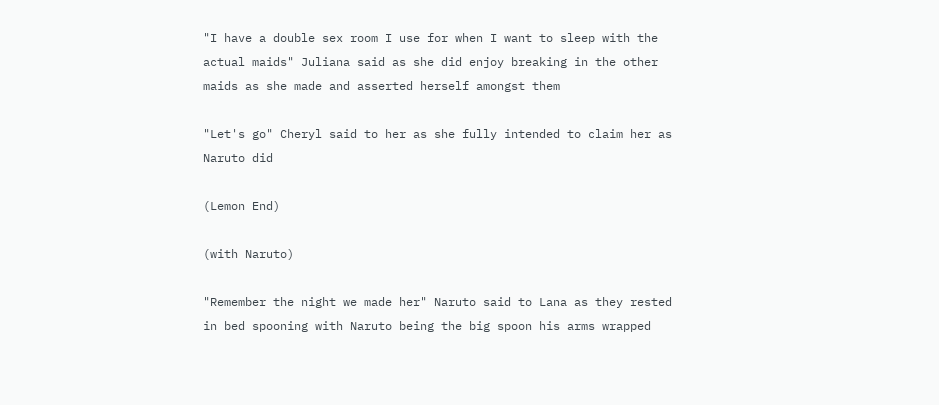"I have a double sex room I use for when I want to sleep with the actual maids" Juliana said as she did enjoy breaking in the other maids as she made and asserted herself amongst them

"Let's go" Cheryl said to her as she fully intended to claim her as Naruto did

(Lemon End)

(with Naruto)

"Remember the night we made her" Naruto said to Lana as they rested in bed spooning with Naruto being the big spoon his arms wrapped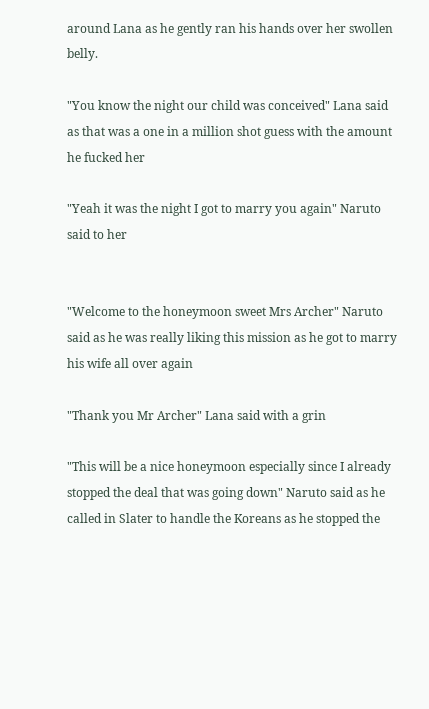around Lana as he gently ran his hands over her swollen belly.

"You know the night our child was conceived" Lana said as that was a one in a million shot guess with the amount he fucked her

"Yeah it was the night I got to marry you again" Naruto said to her


"Welcome to the honeymoon sweet Mrs Archer" Naruto said as he was really liking this mission as he got to marry his wife all over again

"Thank you Mr Archer" Lana said with a grin

"This will be a nice honeymoon especially since I already stopped the deal that was going down" Naruto said as he called in Slater to handle the Koreans as he stopped the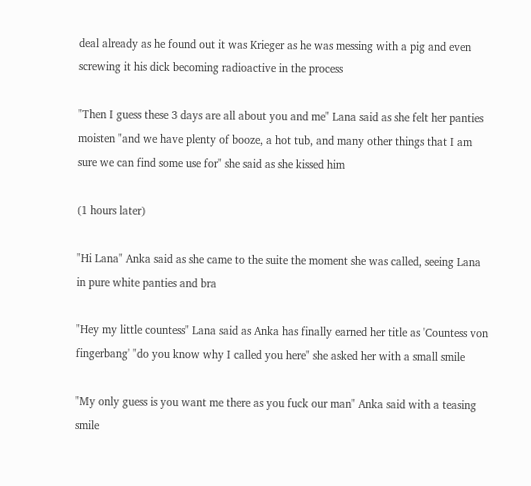deal already as he found out it was Krieger as he was messing with a pig and even screwing it his dick becoming radioactive in the process

"Then I guess these 3 days are all about you and me" Lana said as she felt her panties moisten "and we have plenty of booze, a hot tub, and many other things that I am sure we can find some use for" she said as she kissed him

(1 hours later)

"Hi Lana" Anka said as she came to the suite the moment she was called, seeing Lana in pure white panties and bra

"Hey my little countess" Lana said as Anka has finally earned her title as 'Countess von fingerbang' "do you know why I called you here" she asked her with a small smile

"My only guess is you want me there as you fuck our man" Anka said with a teasing smile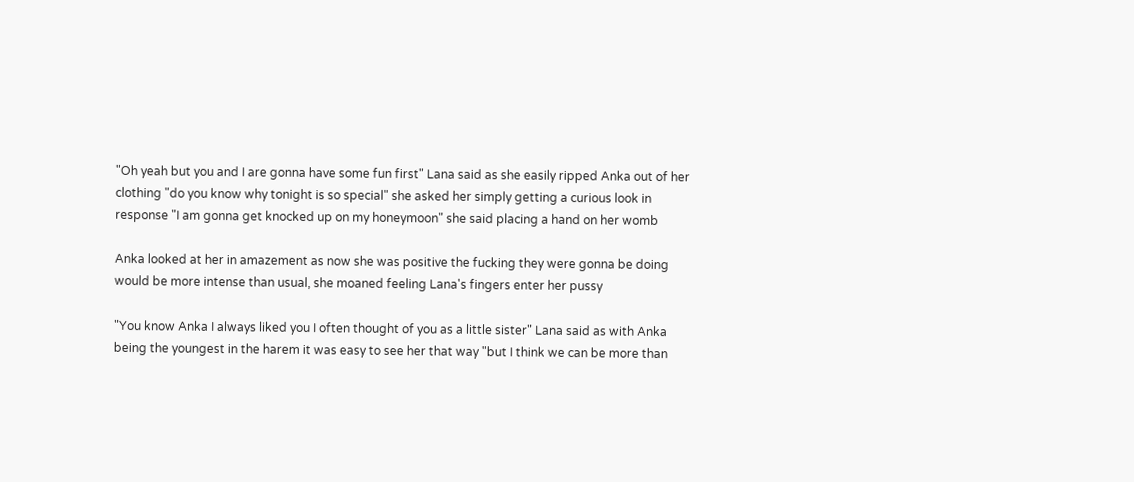"Oh yeah but you and I are gonna have some fun first" Lana said as she easily ripped Anka out of her clothing "do you know why tonight is so special" she asked her simply getting a curious look in response "I am gonna get knocked up on my honeymoon" she said placing a hand on her womb

Anka looked at her in amazement as now she was positive the fucking they were gonna be doing would be more intense than usual, she moaned feeling Lana's fingers enter her pussy

"You know Anka I always liked you I often thought of you as a little sister" Lana said as with Anka being the youngest in the harem it was easy to see her that way "but I think we can be more than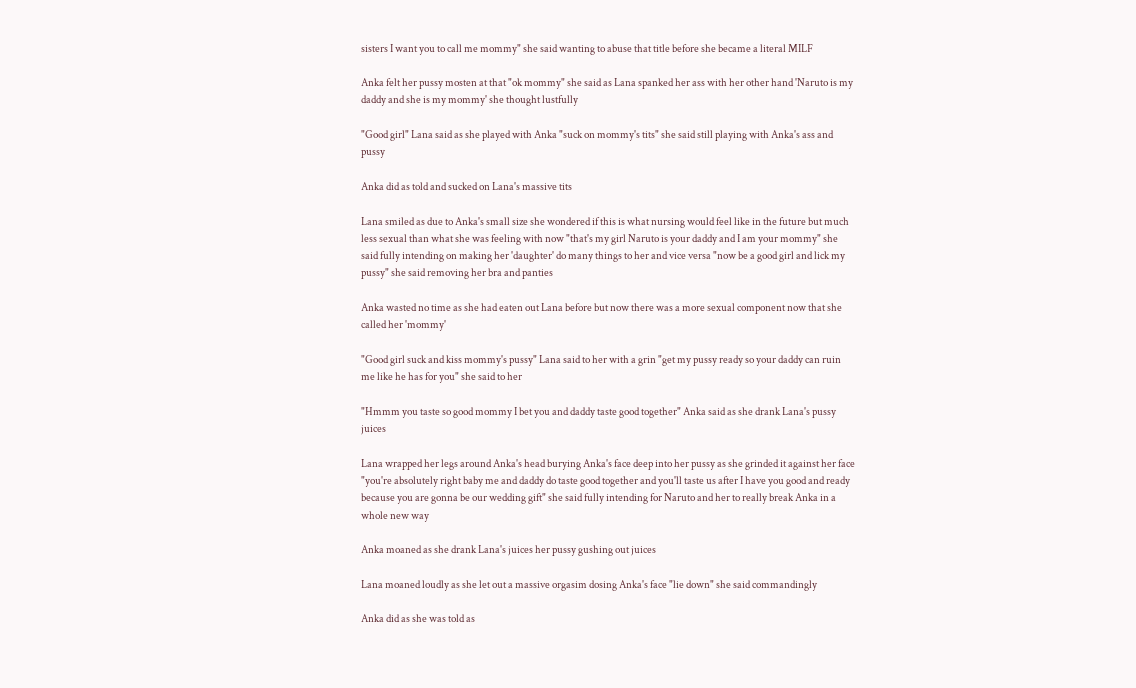sisters I want you to call me mommy" she said wanting to abuse that title before she became a literal MILF

Anka felt her pussy mosten at that "ok mommy" she said as Lana spanked her ass with her other hand 'Naruto is my daddy and she is my mommy' she thought lustfully

"Good girl" Lana said as she played with Anka "suck on mommy's tits" she said still playing with Anka's ass and pussy

Anka did as told and sucked on Lana's massive tits

Lana smiled as due to Anka's small size she wondered if this is what nursing would feel like in the future but much less sexual than what she was feeling with now "that's my girl Naruto is your daddy and I am your mommy" she said fully intending on making her 'daughter' do many things to her and vice versa "now be a good girl and lick my pussy" she said removing her bra and panties

Anka wasted no time as she had eaten out Lana before but now there was a more sexual component now that she called her 'mommy'

"Good girl suck and kiss mommy's pussy" Lana said to her with a grin "get my pussy ready so your daddy can ruin me like he has for you" she said to her

"Hmmm you taste so good mommy I bet you and daddy taste good together" Anka said as she drank Lana's pussy juices

Lana wrapped her legs around Anka's head burying Anka's face deep into her pussy as she grinded it against her face "you're absolutely right baby me and daddy do taste good together and you'll taste us after I have you good and ready because you are gonna be our wedding gift" she said fully intending for Naruto and her to really break Anka in a whole new way

Anka moaned as she drank Lana's juices her pussy gushing out juices

Lana moaned loudly as she let out a massive orgasim dosing Anka's face "lie down" she said commandingly

Anka did as she was told as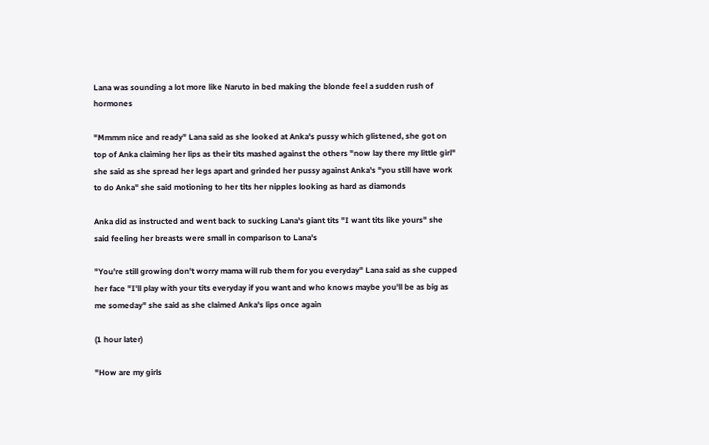Lana was sounding a lot more like Naruto in bed making the blonde feel a sudden rush of hormones

"Mmmm nice and ready" Lana said as she looked at Anka's pussy which glistened, she got on top of Anka claiming her lips as their tits mashed against the others "now lay there my little girl" she said as she spread her legs apart and grinded her pussy against Anka's "you still have work to do Anka" she said motioning to her tits her nipples looking as hard as diamonds

Anka did as instructed and went back to sucking Lana's giant tits "I want tits like yours" she said feeling her breasts were small in comparison to Lana's

"You're still growing don't worry mama will rub them for you everyday" Lana said as she cupped her face "I'll play with your tits everyday if you want and who knows maybe you'll be as big as me someday" she said as she claimed Anka's lips once again

(1 hour later)

"How are my girls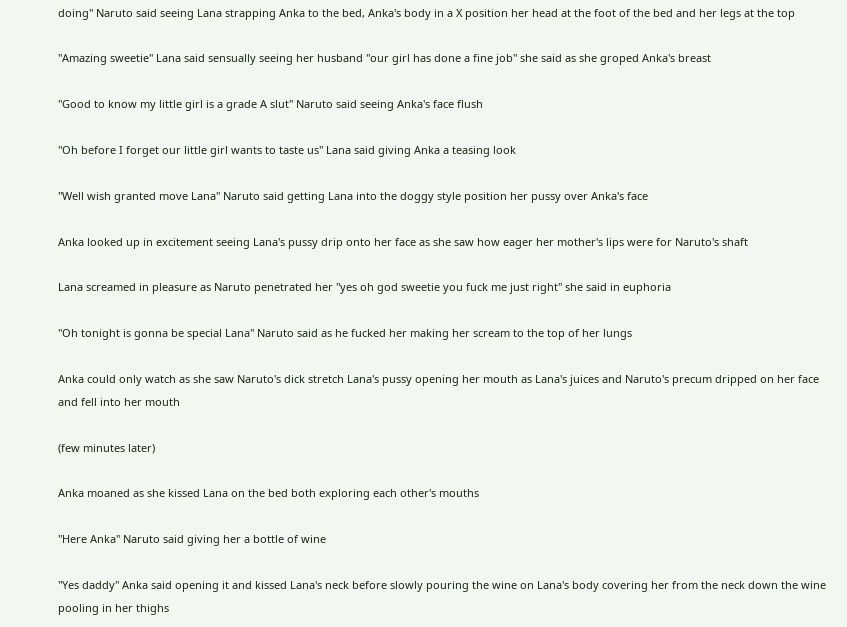doing" Naruto said seeing Lana strapping Anka to the bed, Anka's body in a X position her head at the foot of the bed and her legs at the top

"Amazing sweetie" Lana said sensually seeing her husband "our girl has done a fine job" she said as she groped Anka's breast

"Good to know my little girl is a grade A slut" Naruto said seeing Anka's face flush

"Oh before I forget our little girl wants to taste us" Lana said giving Anka a teasing look

"Well wish granted move Lana" Naruto said getting Lana into the doggy style position her pussy over Anka's face

Anka looked up in excitement seeing Lana's pussy drip onto her face as she saw how eager her mother's lips were for Naruto's shaft

Lana screamed in pleasure as Naruto penetrated her "yes oh god sweetie you fuck me just right" she said in euphoria

"Oh tonight is gonna be special Lana" Naruto said as he fucked her making her scream to the top of her lungs

Anka could only watch as she saw Naruto's dick stretch Lana's pussy opening her mouth as Lana's juices and Naruto's precum dripped on her face and fell into her mouth

(few minutes later)

Anka moaned as she kissed Lana on the bed both exploring each other's mouths

"Here Anka" Naruto said giving her a bottle of wine

"Yes daddy" Anka said opening it and kissed Lana's neck before slowly pouring the wine on Lana's body covering her from the neck down the wine pooling in her thighs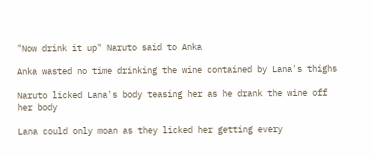"Now drink it up" Naruto said to Anka

Anka wasted no time drinking the wine contained by Lana's thighs

Naruto licked Lana's body teasing her as he drank the wine off her body

Lana could only moan as they licked her getting every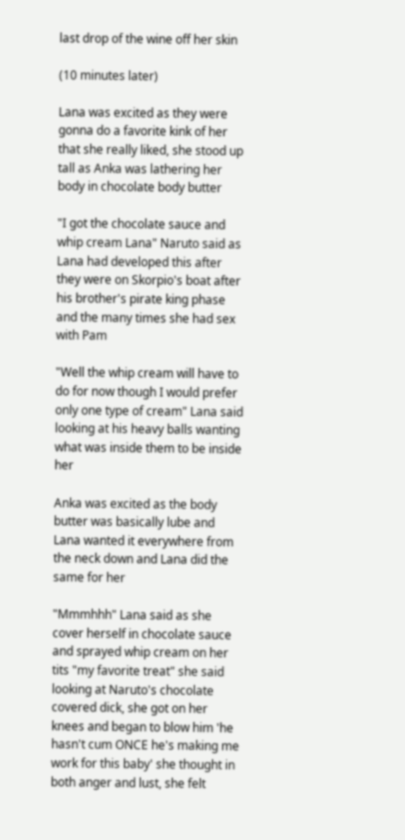last drop of the wine off her skin

(10 minutes later)

Lana was excited as they were gonna do a favorite kink of her that she really liked, she stood up tall as Anka was lathering her body in chocolate body butter

"I got the chocolate sauce and whip cream Lana" Naruto said as Lana had developed this after they were on Skorpio's boat after his brother's pirate king phase and the many times she had sex with Pam

"Well the whip cream will have to do for now though I would prefer only one type of cream" Lana said looking at his heavy balls wanting what was inside them to be inside her

Anka was excited as the body butter was basically lube and Lana wanted it everywhere from the neck down and Lana did the same for her

"Mmmhhh" Lana said as she cover herself in chocolate sauce and sprayed whip cream on her tits "my favorite treat" she said looking at Naruto's chocolate covered dick, she got on her knees and began to blow him 'he hasn't cum ONCE he's making me work for this baby' she thought in both anger and lust, she felt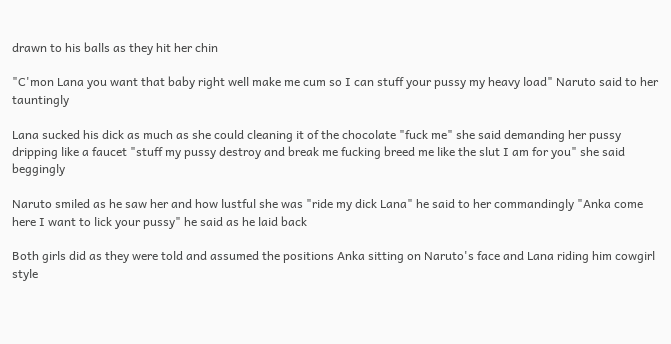drawn to his balls as they hit her chin

"C'mon Lana you want that baby right well make me cum so I can stuff your pussy my heavy load" Naruto said to her tauntingly

Lana sucked his dick as much as she could cleaning it of the chocolate "fuck me" she said demanding her pussy dripping like a faucet "stuff my pussy destroy and break me fucking breed me like the slut I am for you" she said beggingly

Naruto smiled as he saw her and how lustful she was "ride my dick Lana" he said to her commandingly "Anka come here I want to lick your pussy" he said as he laid back

Both girls did as they were told and assumed the positions Anka sitting on Naruto's face and Lana riding him cowgirl style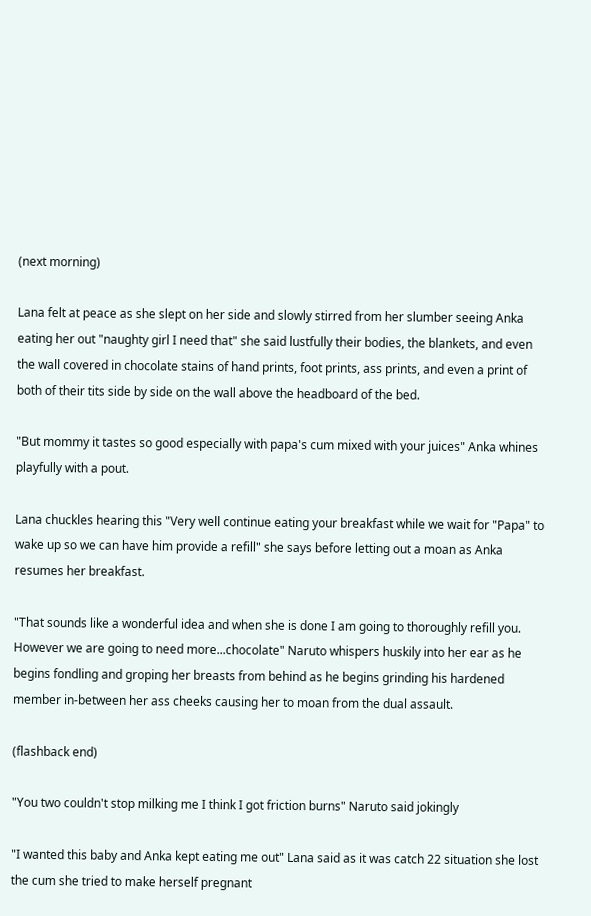(next morning)

Lana felt at peace as she slept on her side and slowly stirred from her slumber seeing Anka eating her out "naughty girl I need that" she said lustfully their bodies, the blankets, and even the wall covered in chocolate stains of hand prints, foot prints, ass prints, and even a print of both of their tits side by side on the wall above the headboard of the bed.

"But mommy it tastes so good especially with papa's cum mixed with your juices" Anka whines playfully with a pout.

Lana chuckles hearing this "Very well continue eating your breakfast while we wait for "Papa" to wake up so we can have him provide a refill" she says before letting out a moan as Anka resumes her breakfast.

"That sounds like a wonderful idea and when she is done I am going to thoroughly refill you. However we are going to need more...chocolate" Naruto whispers huskily into her ear as he begins fondling and groping her breasts from behind as he begins grinding his hardened member in-between her ass cheeks causing her to moan from the dual assault.

(flashback end)

"You two couldn't stop milking me I think I got friction burns" Naruto said jokingly

"I wanted this baby and Anka kept eating me out" Lana said as it was catch 22 situation she lost the cum she tried to make herself pregnant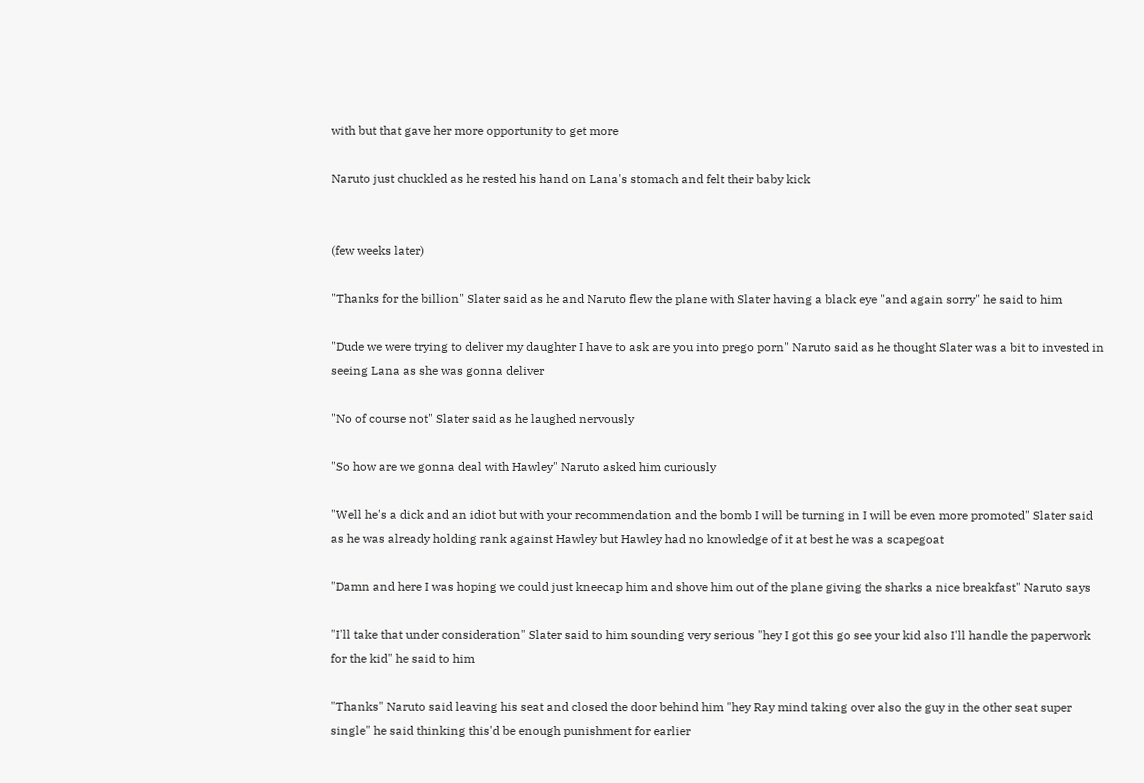with but that gave her more opportunity to get more

Naruto just chuckled as he rested his hand on Lana's stomach and felt their baby kick


(few weeks later)

"Thanks for the billion" Slater said as he and Naruto flew the plane with Slater having a black eye "and again sorry" he said to him

"Dude we were trying to deliver my daughter I have to ask are you into prego porn" Naruto said as he thought Slater was a bit to invested in seeing Lana as she was gonna deliver

"No of course not" Slater said as he laughed nervously

"So how are we gonna deal with Hawley" Naruto asked him curiously

"Well he's a dick and an idiot but with your recommendation and the bomb I will be turning in I will be even more promoted" Slater said as he was already holding rank against Hawley but Hawley had no knowledge of it at best he was a scapegoat

"Damn and here I was hoping we could just kneecap him and shove him out of the plane giving the sharks a nice breakfast" Naruto says

"I'll take that under consideration" Slater said to him sounding very serious "hey I got this go see your kid also I'll handle the paperwork for the kid" he said to him

"Thanks" Naruto said leaving his seat and closed the door behind him "hey Ray mind taking over also the guy in the other seat super single" he said thinking this'd be enough punishment for earlier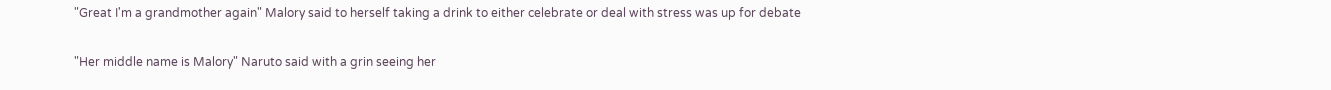"Great I'm a grandmother again" Malory said to herself taking a drink to either celebrate or deal with stress was up for debate

"Her middle name is Malory" Naruto said with a grin seeing her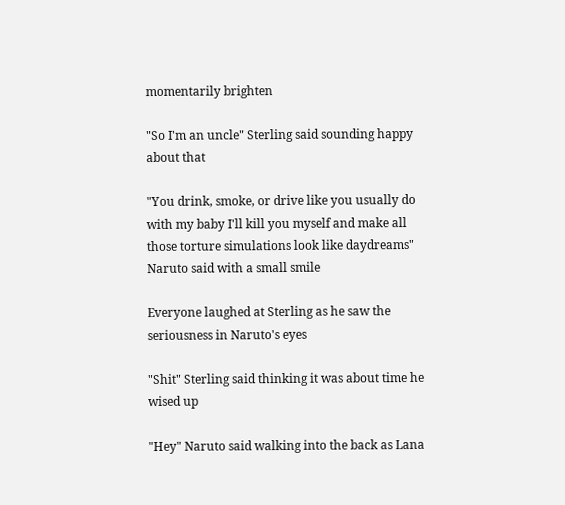momentarily brighten

"So I'm an uncle" Sterling said sounding happy about that

"You drink, smoke, or drive like you usually do with my baby I'll kill you myself and make all those torture simulations look like daydreams" Naruto said with a small smile

Everyone laughed at Sterling as he saw the seriousness in Naruto's eyes

"Shit" Sterling said thinking it was about time he wised up

"Hey" Naruto said walking into the back as Lana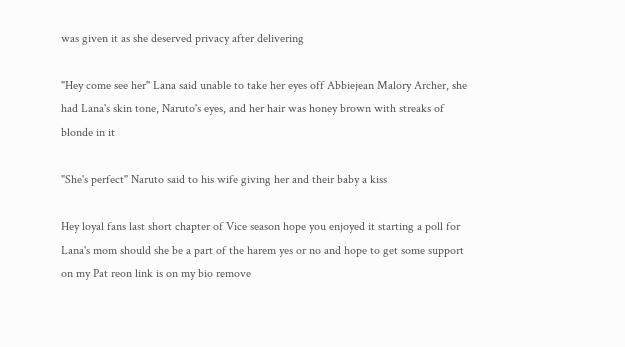was given it as she deserved privacy after delivering

"Hey come see her" Lana said unable to take her eyes off Abbiejean Malory Archer, she had Lana's skin tone, Naruto's eyes, and her hair was honey brown with streaks of blonde in it

"She's perfect" Naruto said to his wife giving her and their baby a kiss

Hey loyal fans last short chapter of Vice season hope you enjoyed it starting a poll for Lana's mom should she be a part of the harem yes or no and hope to get some support on my Pat reon link is on my bio remove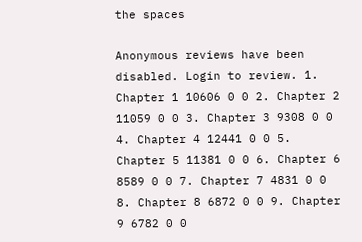the spaces

Anonymous reviews have been disabled. Login to review. 1. Chapter 1 10606 0 0 2. Chapter 2 11059 0 0 3. Chapter 3 9308 0 0 4. Chapter 4 12441 0 0 5. Chapter 5 11381 0 0 6. Chapter 6 8589 0 0 7. Chapter 7 4831 0 0 8. Chapter 8 6872 0 0 9. Chapter 9 6782 0 0